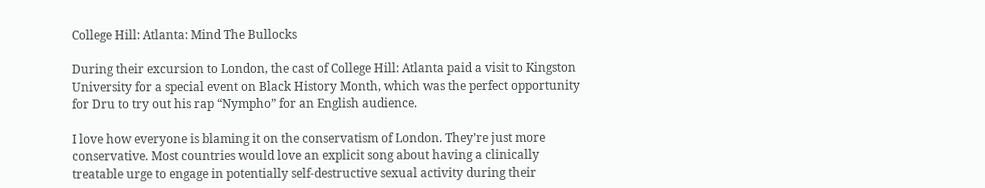College Hill: Atlanta: Mind The Bullocks

During their excursion to London, the cast of College Hill: Atlanta paid a visit to Kingston University for a special event on Black History Month, which was the perfect opportunity for Dru to try out his rap “Nympho” for an English audience.

I love how everyone is blaming it on the conservatism of London. They’re just more conservative. Most countries would love an explicit song about having a clinically treatable urge to engage in potentially self-destructive sexual activity during their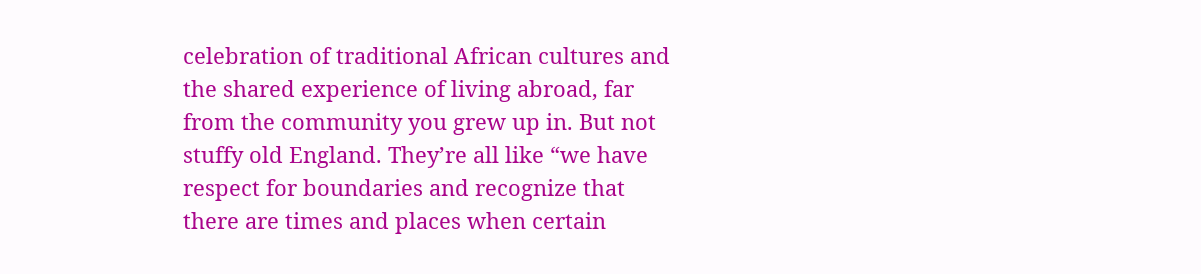celebration of traditional African cultures and the shared experience of living abroad, far from the community you grew up in. But not stuffy old England. They’re all like “we have respect for boundaries and recognize that there are times and places when certain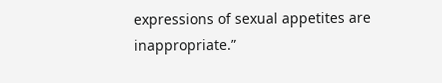expressions of sexual appetites are inappropriate.”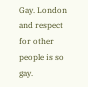Gay. London and respect for other people is so gay.